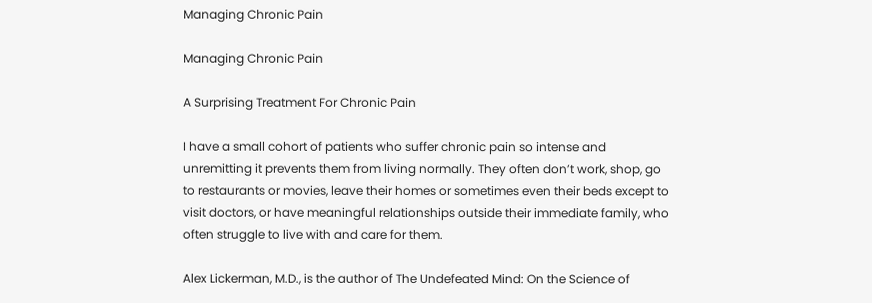Managing Chronic Pain

Managing Chronic Pain

A Surprising Treatment For Chronic Pain

I have a small cohort of patients who suffer chronic pain so intense and unremitting it prevents them from living normally. They often don’t work, shop, go to restaurants or movies, leave their homes or sometimes even their beds except to visit doctors, or have meaningful relationships outside their immediate family, who often struggle to live with and care for them.

Alex Lickerman, M.D., is the author of The Undefeated Mind: On the Science of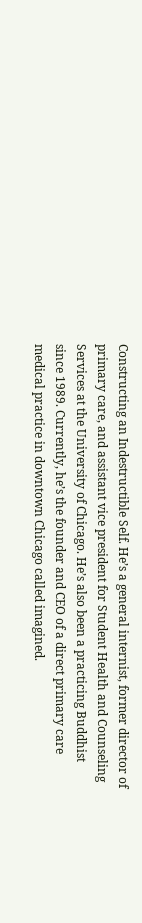Constructing an Indestructible Self. He’s a general internist, former director of primary care, and assistant vice president for Student Health and Counseling Services at the University of Chicago. He’s also been a practicing Buddhist since 1989. Currently, he’s the founder and CEO of a direct primary care medical practice in downtown Chicago called imagined.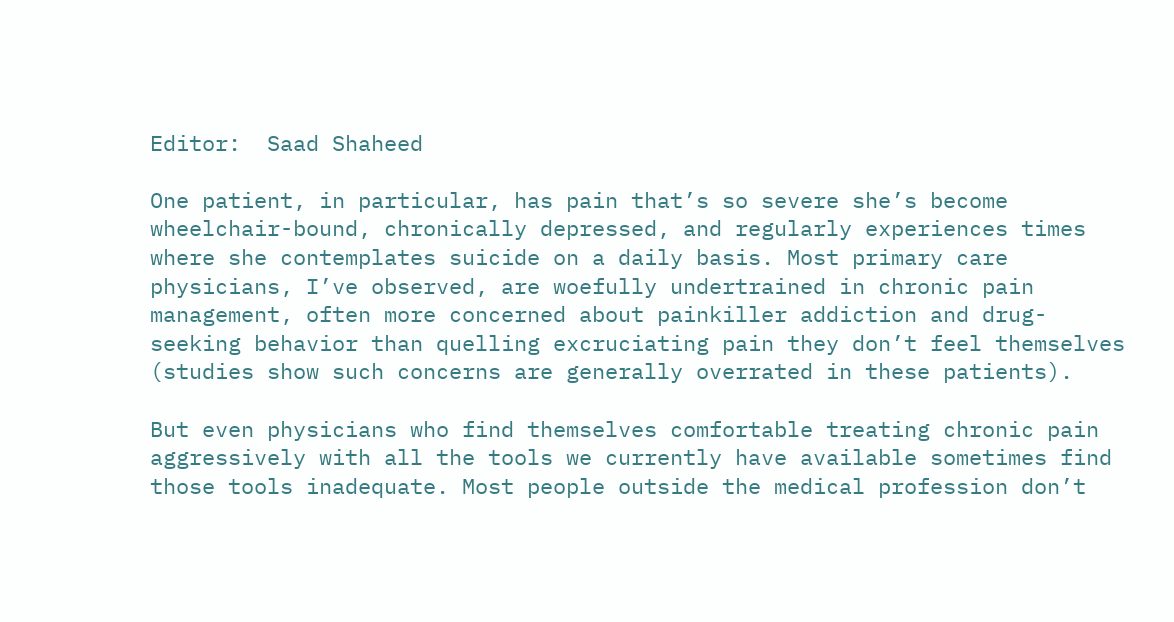Editor:  Saad Shaheed

One patient, in particular, has pain that’s so severe she’s become wheelchair-bound, chronically depressed, and regularly experiences times where she contemplates suicide on a daily basis. Most primary care physicians, I’ve observed, are woefully undertrained in chronic pain management, often more concerned about painkiller addiction and drug-seeking behavior than quelling excruciating pain they don’t feel themselves (studies show such concerns are generally overrated in these patients).

But even physicians who find themselves comfortable treating chronic pain aggressively with all the tools we currently have available sometimes find those tools inadequate. Most people outside the medical profession don’t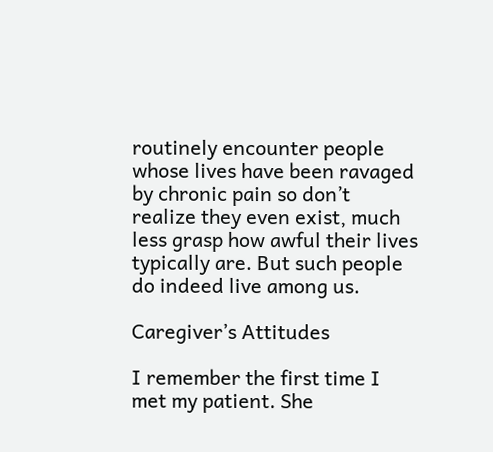routinely encounter people whose lives have been ravaged by chronic pain so don’t realize they even exist, much less grasp how awful their lives typically are. But such people do indeed live among us.

Caregiver’s Attitudes

I remember the first time I met my patient. She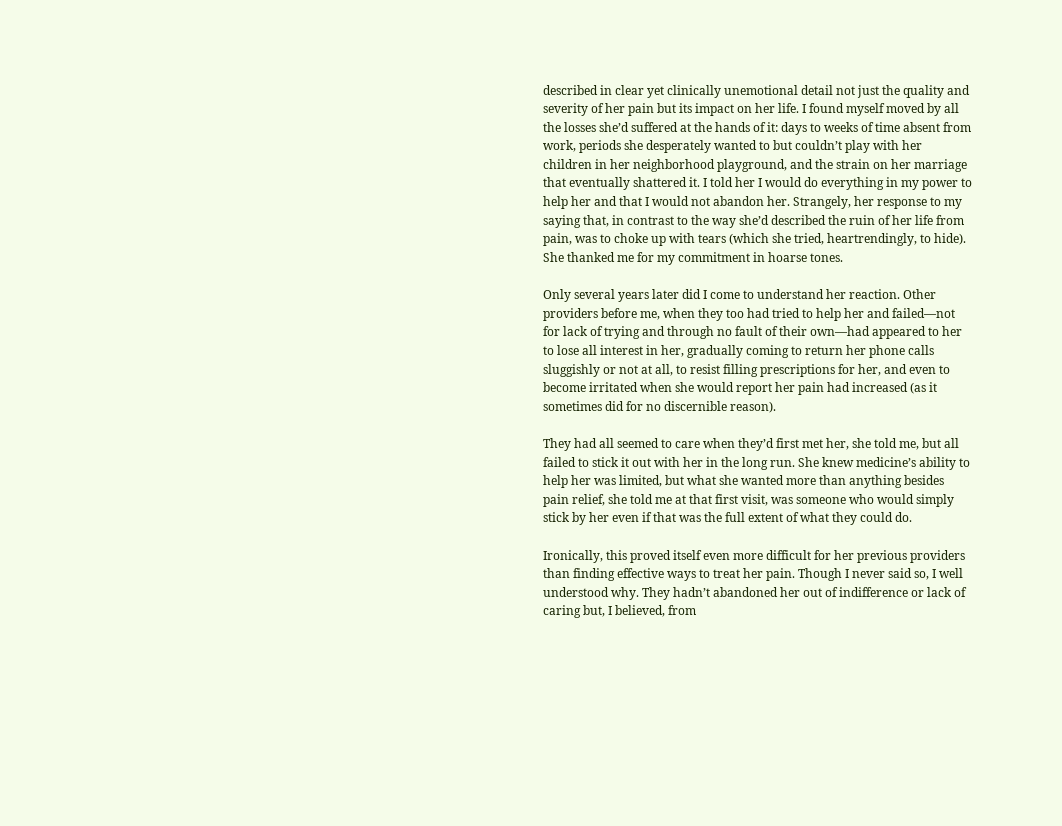described in clear yet clinically unemotional detail not just the quality and severity of her pain but its impact on her life. I found myself moved by all the losses she’d suffered at the hands of it: days to weeks of time absent from work, periods she desperately wanted to but couldn’t play with her children in her neighborhood playground, and the strain on her marriage that eventually shattered it. I told her I would do everything in my power to help her and that I would not abandon her. Strangely, her response to my saying that, in contrast to the way she’d described the ruin of her life from pain, was to choke up with tears (which she tried, heartrendingly, to hide). She thanked me for my commitment in hoarse tones.

Only several years later did I come to understand her reaction. Other providers before me, when they too had tried to help her and failed—not for lack of trying and through no fault of their own—had appeared to her to lose all interest in her, gradually coming to return her phone calls sluggishly or not at all, to resist filling prescriptions for her, and even to become irritated when she would report her pain had increased (as it sometimes did for no discernible reason).

They had all seemed to care when they’d first met her, she told me, but all failed to stick it out with her in the long run. She knew medicine’s ability to help her was limited, but what she wanted more than anything besides pain relief, she told me at that first visit, was someone who would simply stick by her even if that was the full extent of what they could do.

Ironically, this proved itself even more difficult for her previous providers than finding effective ways to treat her pain. Though I never said so, I well understood why. They hadn’t abandoned her out of indifference or lack of caring but, I believed, from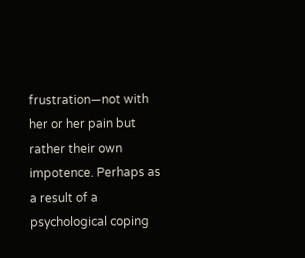frustration—not with her or her pain but rather their own impotence. Perhaps as a result of a psychological coping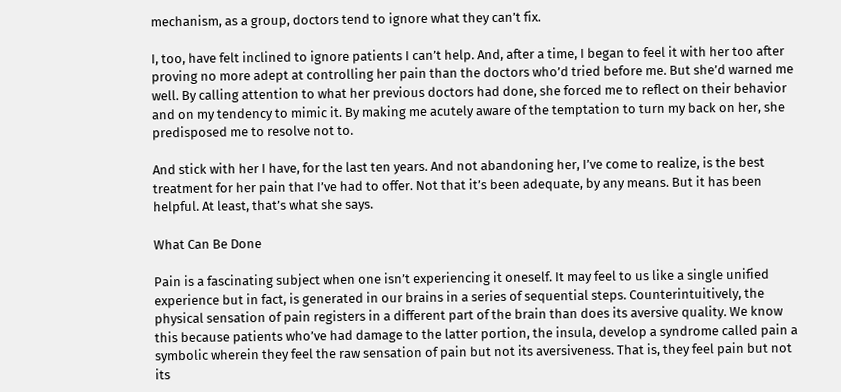mechanism, as a group, doctors tend to ignore what they can’t fix.

I, too, have felt inclined to ignore patients I can’t help. And, after a time, I began to feel it with her too after proving no more adept at controlling her pain than the doctors who’d tried before me. But she’d warned me well. By calling attention to what her previous doctors had done, she forced me to reflect on their behavior and on my tendency to mimic it. By making me acutely aware of the temptation to turn my back on her, she predisposed me to resolve not to.

And stick with her I have, for the last ten years. And not abandoning her, I’ve come to realize, is the best treatment for her pain that I’ve had to offer. Not that it’s been adequate, by any means. But it has been helpful. At least, that’s what she says.

What Can Be Done

Pain is a fascinating subject when one isn’t experiencing it oneself. It may feel to us like a single unified experience but in fact, is generated in our brains in a series of sequential steps. Counterintuitively, the physical sensation of pain registers in a different part of the brain than does its aversive quality. We know this because patients who’ve had damage to the latter portion, the insula, develop a syndrome called pain a symbolic wherein they feel the raw sensation of pain but not its aversiveness. That is, they feel pain but not its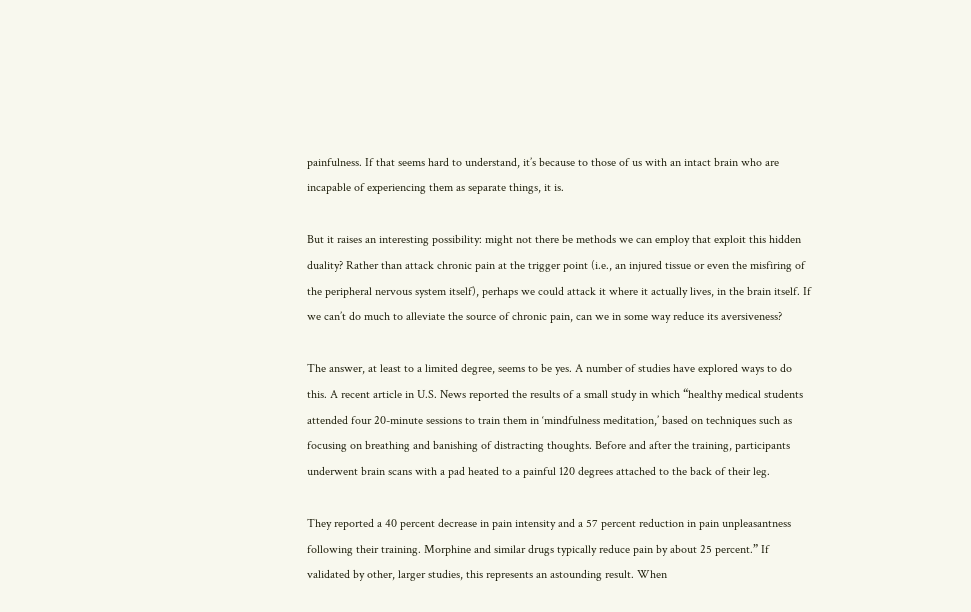painfulness. If that seems hard to understand, it’s because to those of us with an intact brain who are incapable of experiencing them as separate things, it is.

But it raises an interesting possibility: might not there be methods we can employ that exploit this hidden duality? Rather than attack chronic pain at the trigger point (i.e., an injured tissue or even the misfiring of the peripheral nervous system itself), perhaps we could attack it where it actually lives, in the brain itself. If we can’t do much to alleviate the source of chronic pain, can we in some way reduce its aversiveness?

The answer, at least to a limited degree, seems to be yes. A number of studies have explored ways to do this. A recent article in U.S. News reported the results of a small study in which “healthy medical students attended four 20-minute sessions to train them in ‘mindfulness meditation,’ based on techniques such as focusing on breathing and banishing of distracting thoughts. Before and after the training, participants underwent brain scans with a pad heated to a painful 120 degrees attached to the back of their leg.

They reported a 40 percent decrease in pain intensity and a 57 percent reduction in pain unpleasantness following their training. Morphine and similar drugs typically reduce pain by about 25 percent.” If validated by other, larger studies, this represents an astounding result. When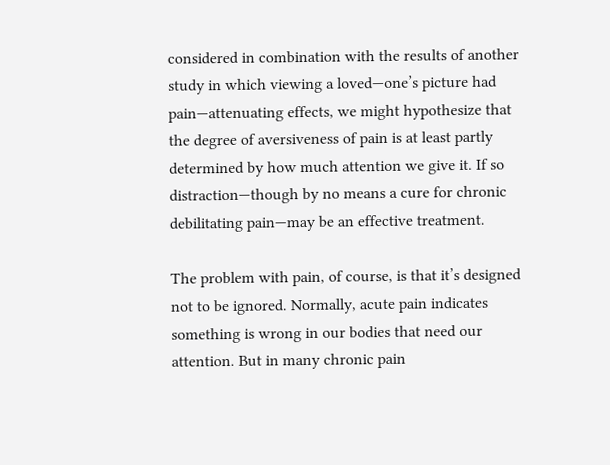considered in combination with the results of another study in which viewing a loved—one’s picture had pain—attenuating effects, we might hypothesize that the degree of aversiveness of pain is at least partly determined by how much attention we give it. If so distraction—though by no means a cure for chronic debilitating pain—may be an effective treatment.

The problem with pain, of course, is that it’s designed not to be ignored. Normally, acute pain indicates something is wrong in our bodies that need our attention. But in many chronic pain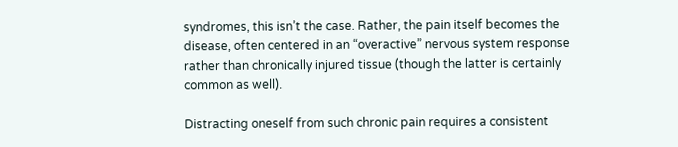syndromes, this isn’t the case. Rather, the pain itself becomes the disease, often centered in an “overactive” nervous system response rather than chronically injured tissue (though the latter is certainly common as well).

Distracting oneself from such chronic pain requires a consistent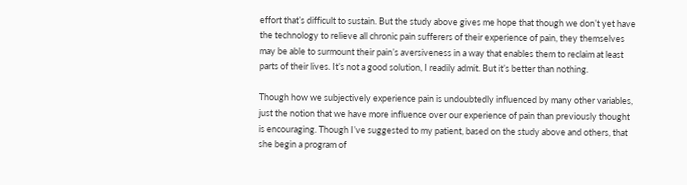effort that’s difficult to sustain. But the study above gives me hope that though we don’t yet have the technology to relieve all chronic pain sufferers of their experience of pain, they themselves may be able to surmount their pain’s aversiveness in a way that enables them to reclaim at least parts of their lives. It’s not a good solution, I readily admit. But it’s better than nothing.

Though how we subjectively experience pain is undoubtedly influenced by many other variables, just the notion that we have more influence over our experience of pain than previously thought is encouraging. Though I’ve suggested to my patient, based on the study above and others, that she begin a program of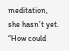meditation, she hasn’t yet. “How could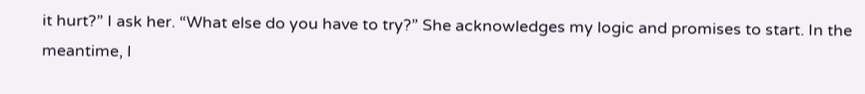it hurt?” I ask her. “What else do you have to try?” She acknowledges my logic and promises to start. In the meantime, I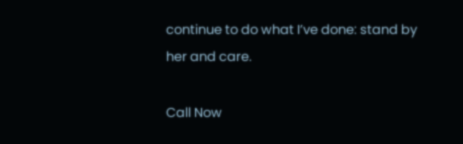continue to do what I’ve done: stand by her and care.

Call Now